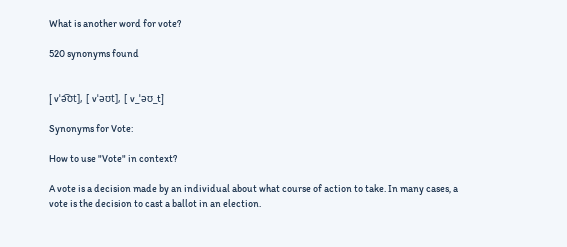What is another word for vote?

520 synonyms found


[ vˈə͡ʊt], [ vˈəʊt], [ v_ˈəʊ_t]

Synonyms for Vote:

How to use "Vote" in context?

A vote is a decision made by an individual about what course of action to take. In many cases, a vote is the decision to cast a ballot in an election.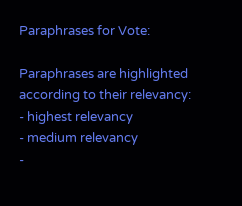Paraphrases for Vote:

Paraphrases are highlighted according to their relevancy:
- highest relevancy
- medium relevancy
-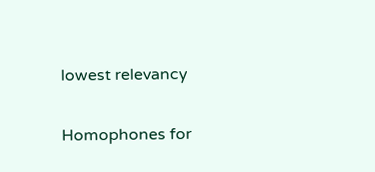lowest relevancy

Homophones for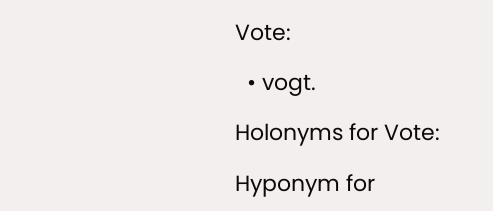Vote:

  • vogt.

Holonyms for Vote:

Hyponym for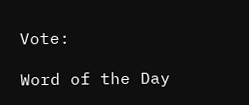Vote:

Word of the Day